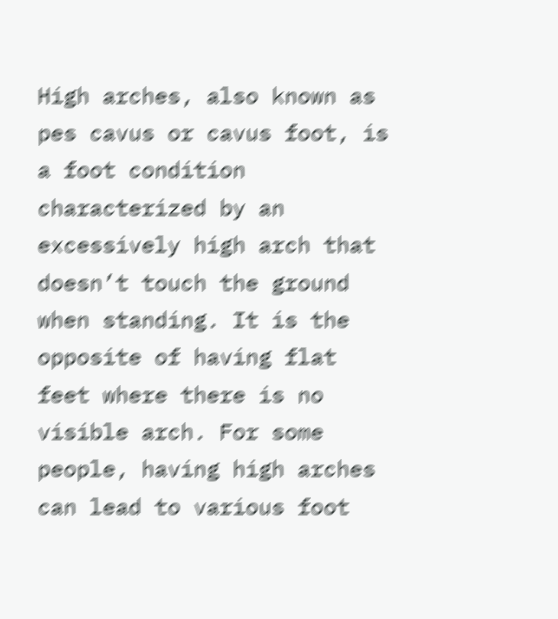High arches, also known as pes cavus or cavus foot, is a foot condition characterized by an excessively high arch that doesn’t touch the ground when standing. It is the opposite of having flat feet where there is no visible arch. For some people, having high arches can lead to various foot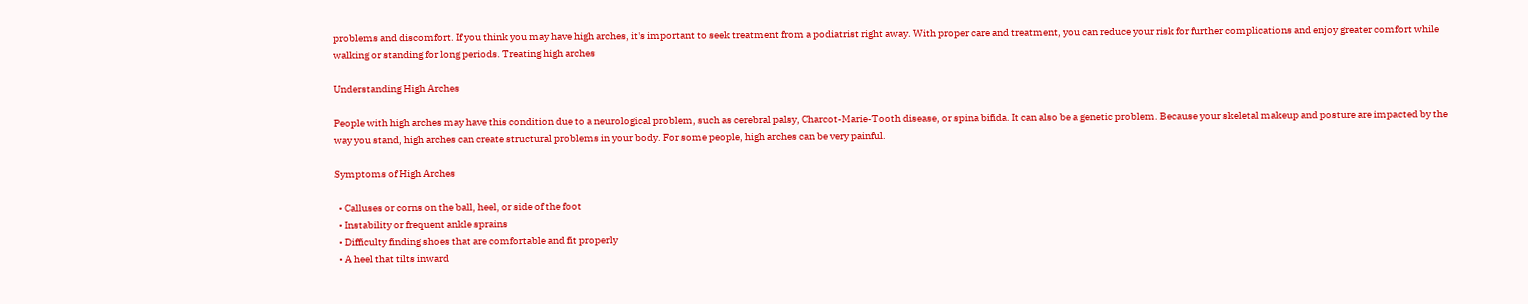problems and discomfort. If you think you may have high arches, it's important to seek treatment from a podiatrist right away. With proper care and treatment, you can reduce your risk for further complications and enjoy greater comfort while walking or standing for long periods. Treating high arches

Understanding High Arches

People with high arches may have this condition due to a neurological problem, such as cerebral palsy, Charcot-Marie-Tooth disease, or spina bifida. It can also be a genetic problem. Because your skeletal makeup and posture are impacted by the way you stand, high arches can create structural problems in your body. For some people, high arches can be very painful.

Symptoms of High Arches

  • Calluses or corns on the ball, heel, or side of the foot
  • Instability or frequent ankle sprains
  • Difficulty finding shoes that are comfortable and fit properly
  • A heel that tilts inward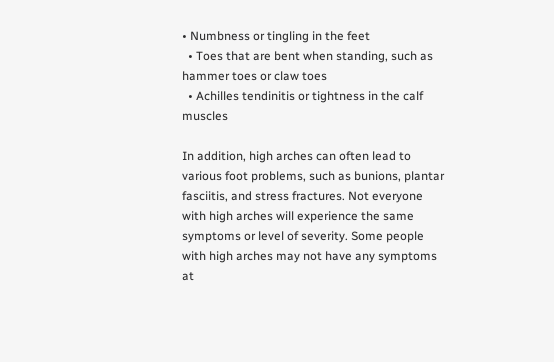• Numbness or tingling in the feet
  • Toes that are bent when standing, such as hammer toes or claw toes
  • Achilles tendinitis or tightness in the calf muscles

In addition, high arches can often lead to various foot problems, such as bunions, plantar fasciitis, and stress fractures. Not everyone with high arches will experience the same symptoms or level of severity. Some people with high arches may not have any symptoms at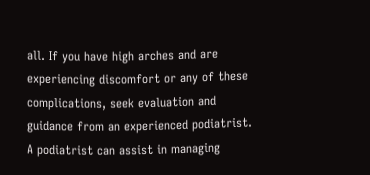all. If you have high arches and are experiencing discomfort or any of these complications, seek evaluation and guidance from an experienced podiatrist. A podiatrist can assist in managing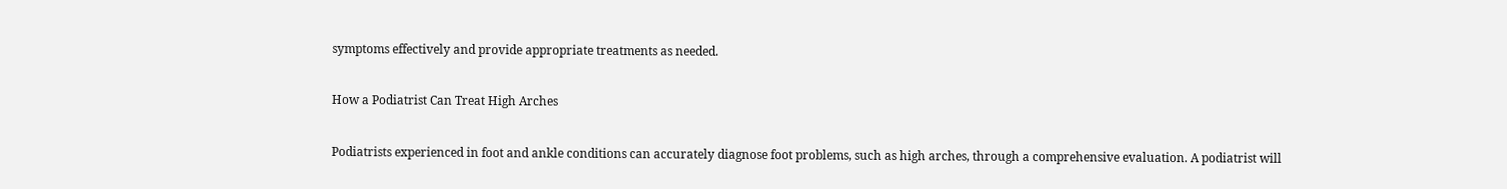symptoms effectively and provide appropriate treatments as needed.

How a Podiatrist Can Treat High Arches

Podiatrists experienced in foot and ankle conditions can accurately diagnose foot problems, such as high arches, through a comprehensive evaluation. A podiatrist will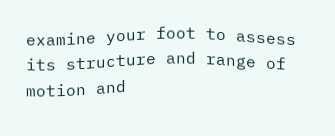examine your foot to assess its structure and range of motion and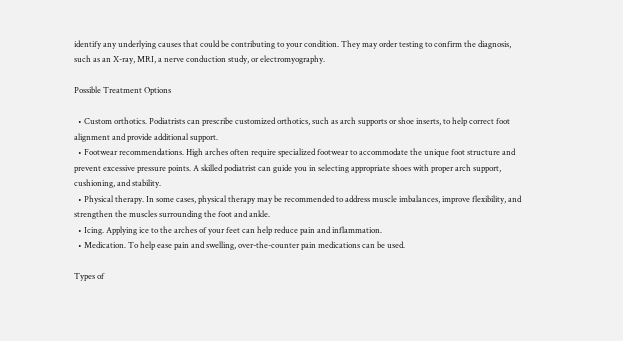identify any underlying causes that could be contributing to your condition. They may order testing to confirm the diagnosis, such as an X-ray, MRI, a nerve conduction study, or electromyography.

Possible Treatment Options

  • Custom orthotics. Podiatrists can prescribe customized orthotics, such as arch supports or shoe inserts, to help correct foot alignment and provide additional support.
  • Footwear recommendations. High arches often require specialized footwear to accommodate the unique foot structure and prevent excessive pressure points. A skilled podiatrist can guide you in selecting appropriate shoes with proper arch support, cushioning, and stability.
  • Physical therapy. In some cases, physical therapy may be recommended to address muscle imbalances, improve flexibility, and strengthen the muscles surrounding the foot and ankle.
  • Icing. Applying ice to the arches of your feet can help reduce pain and inflammation.
  • Medication. To help ease pain and swelling, over-the-counter pain medications can be used.

Types of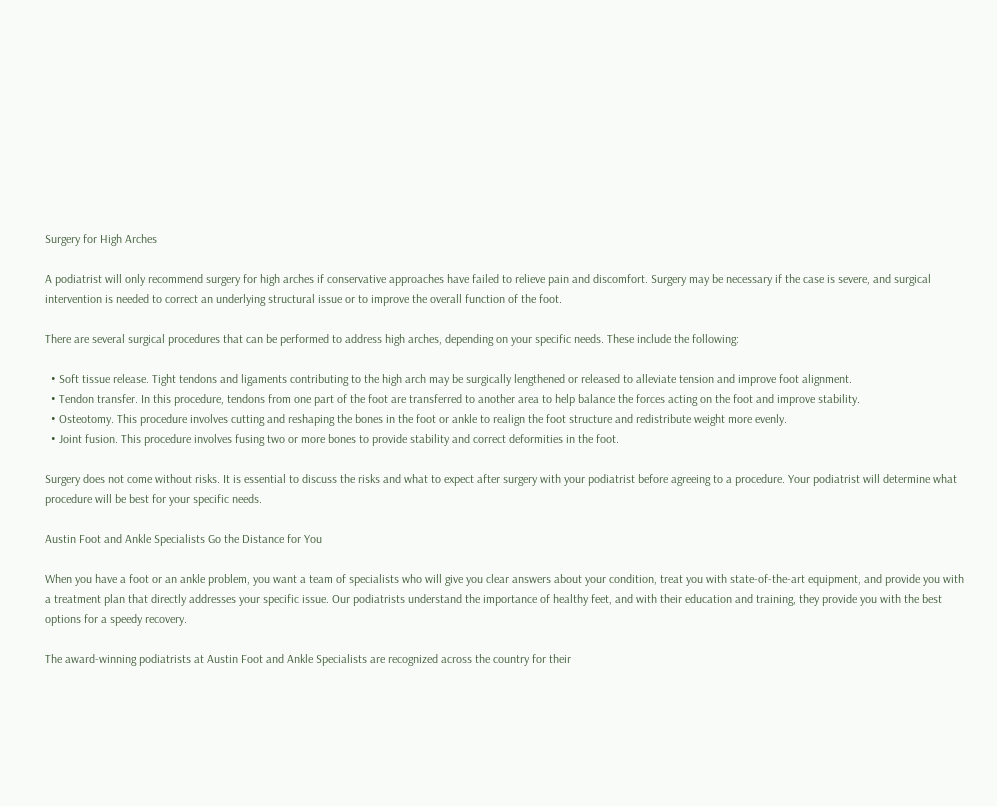Surgery for High Arches

A podiatrist will only recommend surgery for high arches if conservative approaches have failed to relieve pain and discomfort. Surgery may be necessary if the case is severe, and surgical intervention is needed to correct an underlying structural issue or to improve the overall function of the foot.

There are several surgical procedures that can be performed to address high arches, depending on your specific needs. These include the following:

  • Soft tissue release. Tight tendons and ligaments contributing to the high arch may be surgically lengthened or released to alleviate tension and improve foot alignment.
  • Tendon transfer. In this procedure, tendons from one part of the foot are transferred to another area to help balance the forces acting on the foot and improve stability.
  • Osteotomy. This procedure involves cutting and reshaping the bones in the foot or ankle to realign the foot structure and redistribute weight more evenly.
  • Joint fusion. This procedure involves fusing two or more bones to provide stability and correct deformities in the foot.

Surgery does not come without risks. It is essential to discuss the risks and what to expect after surgery with your podiatrist before agreeing to a procedure. Your podiatrist will determine what procedure will be best for your specific needs.

Austin Foot and Ankle Specialists Go the Distance for You

When you have a foot or an ankle problem, you want a team of specialists who will give you clear answers about your condition, treat you with state-of-the-art equipment, and provide you with a treatment plan that directly addresses your specific issue. Our podiatrists understand the importance of healthy feet, and with their education and training, they provide you with the best options for a speedy recovery.

The award-winning podiatrists at Austin Foot and Ankle Specialists are recognized across the country for their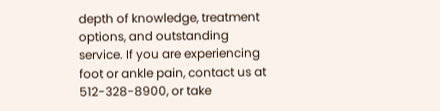depth of knowledge, treatment options, and outstanding service. If you are experiencing foot or ankle pain, contact us at 512-328-8900, or take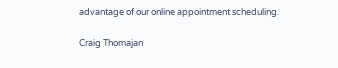advantage of our online appointment scheduling.

Craig Thomajan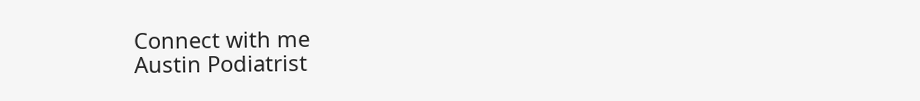Connect with me
Austin Podiatrist